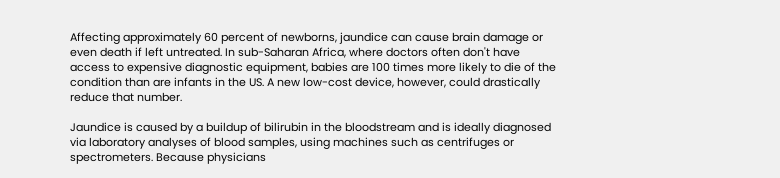Affecting approximately 60 percent of newborns, jaundice can cause brain damage or even death if left untreated. In sub-Saharan Africa, where doctors often don't have access to expensive diagnostic equipment, babies are 100 times more likely to die of the condition than are infants in the US. A new low-cost device, however, could drastically reduce that number.

Jaundice is caused by a buildup of bilirubin in the bloodstream and is ideally diagnosed via laboratory analyses of blood samples, using machines such as centrifuges or spectrometers. Because physicians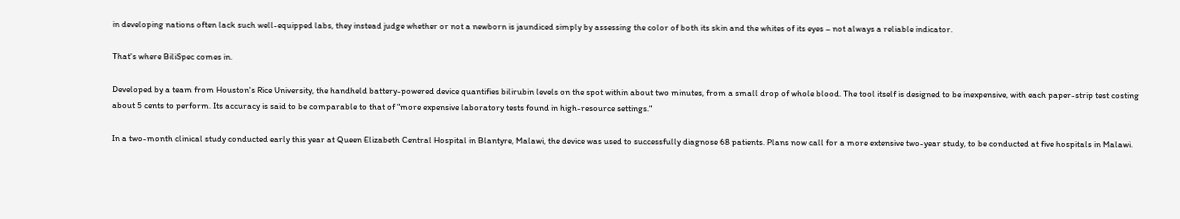in developing nations often lack such well-equipped labs, they instead judge whether or not a newborn is jaundiced simply by assessing the color of both its skin and the whites of its eyes – not always a reliable indicator.

That's where BiliSpec comes in.

Developed by a team from Houston's Rice University, the handheld battery-powered device quantifies bilirubin levels on the spot within about two minutes, from a small drop of whole blood. The tool itself is designed to be inexpensive, with each paper-strip test costing about 5 cents to perform. Its accuracy is said to be comparable to that of "more expensive laboratory tests found in high-resource settings."

In a two-month clinical study conducted early this year at Queen Elizabeth Central Hospital in Blantyre, Malawi, the device was used to successfully diagnose 68 patients. Plans now call for a more extensive two-year study, to be conducted at five hospitals in Malawi.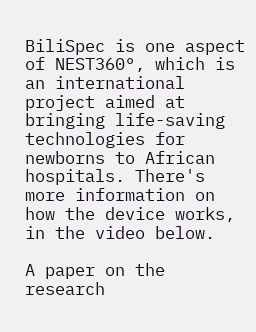BiliSpec is one aspect of NEST360°, which is an international project aimed at bringing life-saving technologies for newborns to African hospitals. There's more information on how the device works, in the video below.

A paper on the research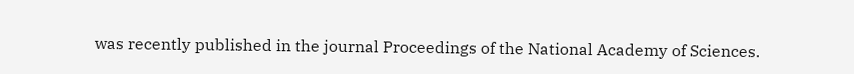was recently published in the journal Proceedings of the National Academy of Sciences.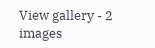View gallery - 2 images